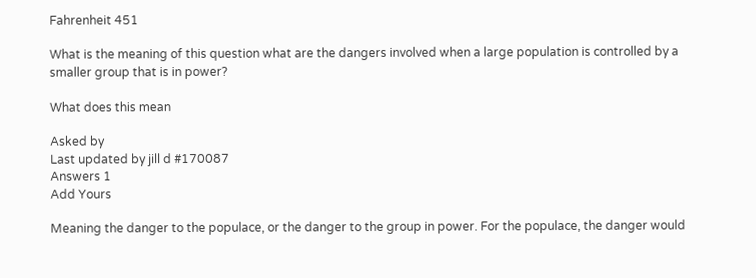Fahrenheit 451

What is the meaning of this question what are the dangers involved when a large population is controlled by a smaller group that is in power?

What does this mean

Asked by
Last updated by jill d #170087
Answers 1
Add Yours

Meaning the danger to the populace, or the danger to the group in power. For the populace, the danger would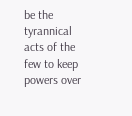be the tyrannical acts of the few to keep powers over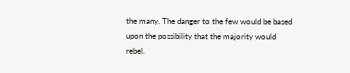the many. The danger to the few would be based upon the possibility that the majority would rebel.